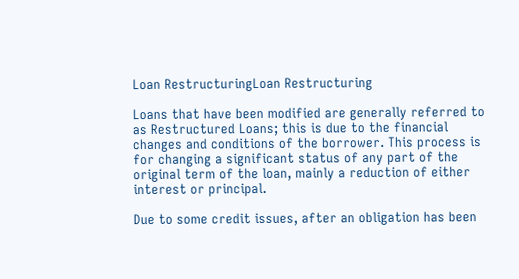Loan RestructuringLoan Restructuring

Loans that have been modified are generally referred to as Restructured Loans; this is due to the financial changes and conditions of the borrower. This process is for changing a significant status of any part of the original term of the loan, mainly a reduction of either interest or principal.

Due to some credit issues, after an obligation has been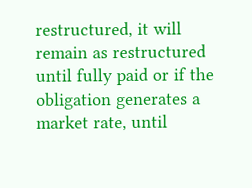restructured, it will remain as restructured until fully paid or if the obligation generates a market rate, until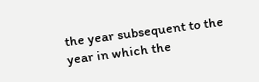the year subsequent to the year in which the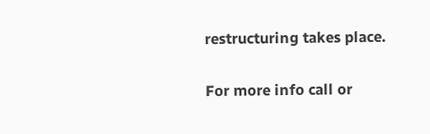restructuring takes place.

For more info call or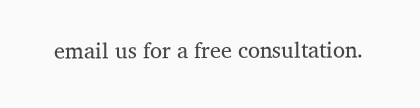email us for a free consultation.